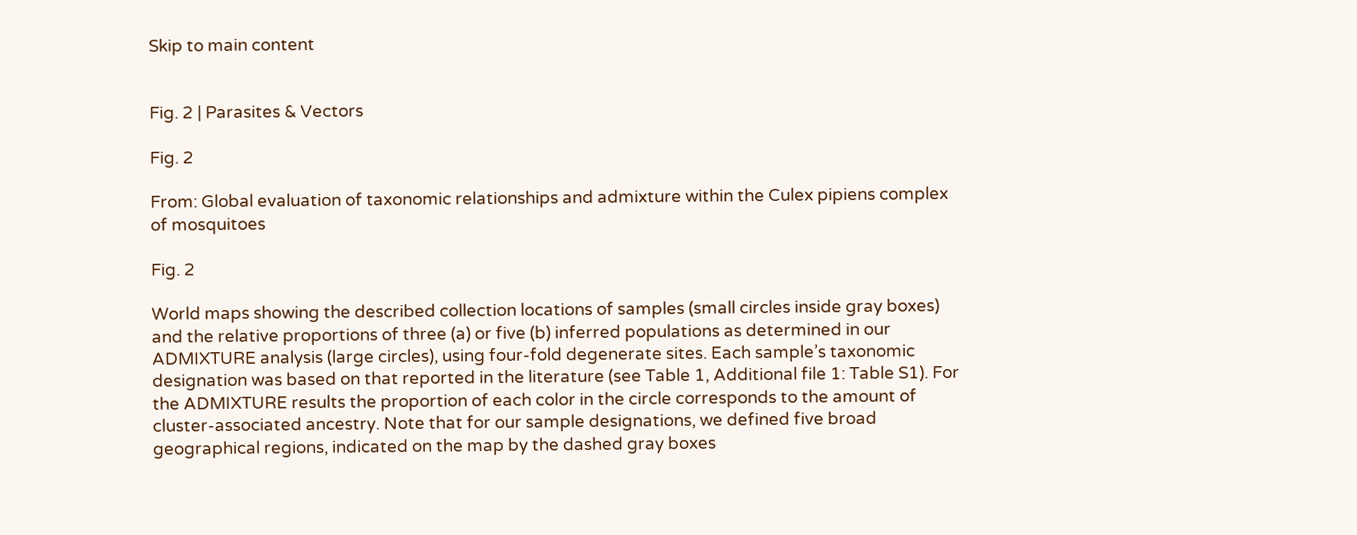Skip to main content


Fig. 2 | Parasites & Vectors

Fig. 2

From: Global evaluation of taxonomic relationships and admixture within the Culex pipiens complex of mosquitoes

Fig. 2

World maps showing the described collection locations of samples (small circles inside gray boxes) and the relative proportions of three (a) or five (b) inferred populations as determined in our ADMIXTURE analysis (large circles), using four-fold degenerate sites. Each sample’s taxonomic designation was based on that reported in the literature (see Table 1, Additional file 1: Table S1). For the ADMIXTURE results the proportion of each color in the circle corresponds to the amount of cluster-associated ancestry. Note that for our sample designations, we defined five broad geographical regions, indicated on the map by the dashed gray boxes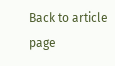Back to article page